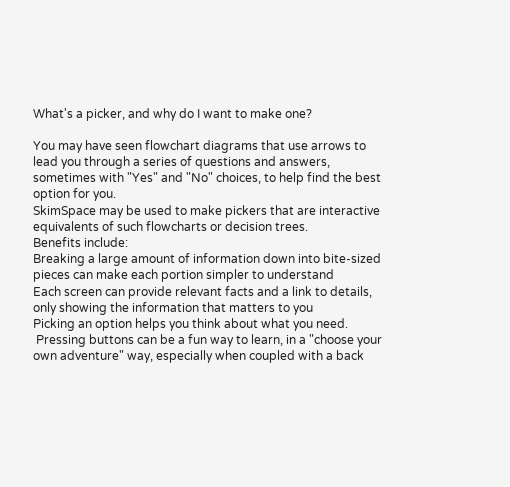What's a picker, and why do I want to make one?

You may have seen flowchart diagrams that use arrows to lead you through a series of questions and answers, sometimes with "Yes" and "No" choices, to help find the best option for you.
SkimSpace may be used to make pickers that are interactive equivalents of such flowcharts or decision trees.
Benefits include:
Breaking a large amount of information down into bite-sized pieces can make each portion simpler to understand
Each screen can provide relevant facts and a link to details, only showing the information that matters to you
Picking an option helps you think about what you need.
 Pressing buttons can be a fun way to learn, in a "choose your own adventure" way, especially when coupled with a back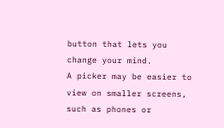button that lets you change your mind.
A picker may be easier to view on smaller screens, such as phones or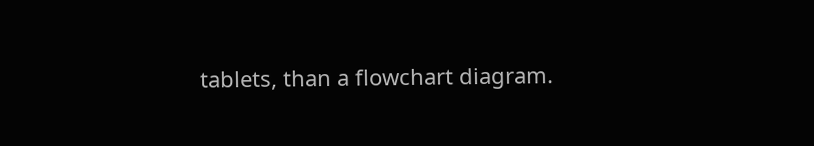tablets, than a flowchart diagram.